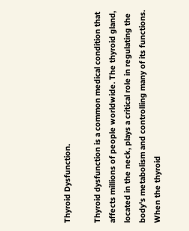Thyroid Dysfunction.

Thyroid dysfunction is a common medical condition that affects millions of people worldwide. The thyroid gland, located in the neck, plays a critical role in regulating the body's metabolism and controlling many of its functions. When the thyroid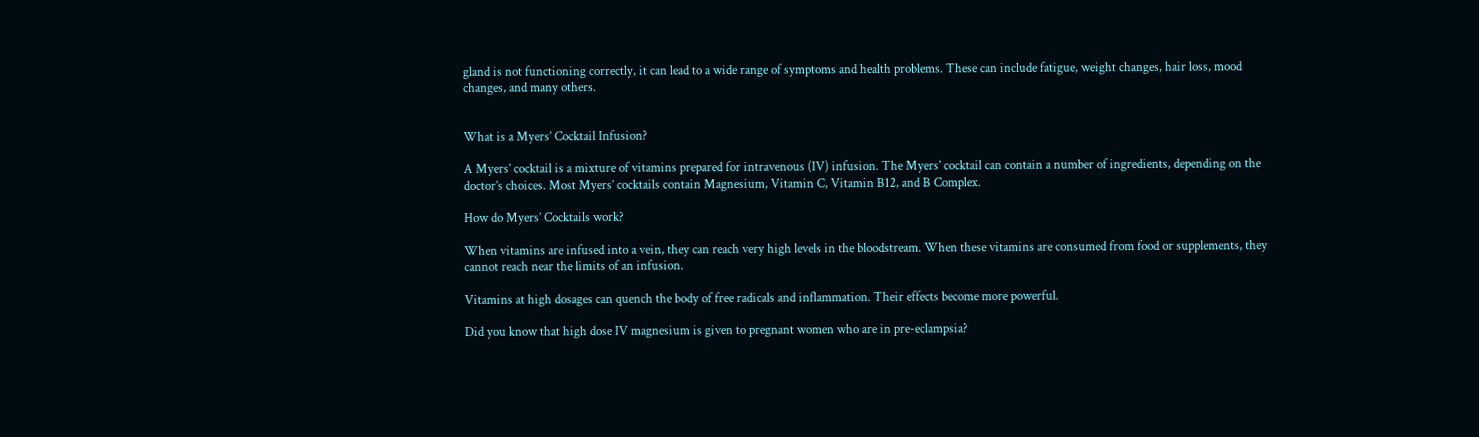gland is not functioning correctly, it can lead to a wide range of symptoms and health problems. These can include fatigue, weight changes, hair loss, mood changes, and many others.


What is a Myers’ Cocktail Infusion?

A Myers’ cocktail is a mixture of vitamins prepared for intravenous (IV) infusion. The Myers’ cocktail can contain a number of ingredients, depending on the doctor’s choices. Most Myers’ cocktails contain Magnesium, Vitamin C, Vitamin B12, and B Complex.

How do Myers’ Cocktails work?

When vitamins are infused into a vein, they can reach very high levels in the bloodstream. When these vitamins are consumed from food or supplements, they cannot reach near the limits of an infusion.

Vitamins at high dosages can quench the body of free radicals and inflammation. Their effects become more powerful.

Did you know that high dose IV magnesium is given to pregnant women who are in pre-eclampsia?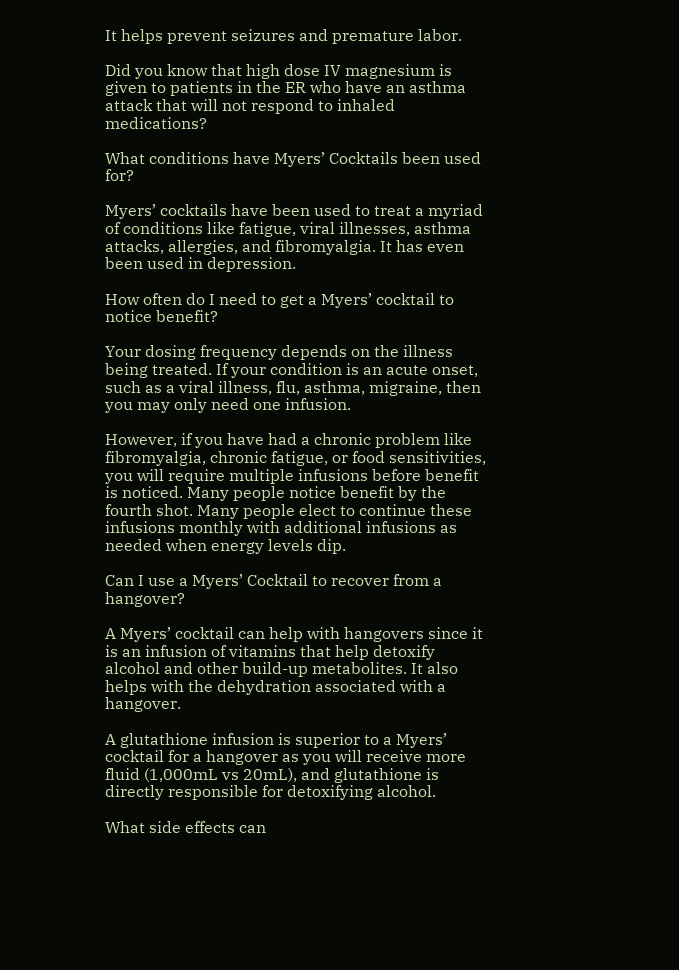It helps prevent seizures and premature labor.

Did you know that high dose IV magnesium is given to patients in the ER who have an asthma attack that will not respond to inhaled medications?

What conditions have Myers’ Cocktails been used for?

Myers’ cocktails have been used to treat a myriad of conditions like fatigue, viral illnesses, asthma attacks, allergies, and fibromyalgia. It has even been used in depression.

How often do I need to get a Myers’ cocktail to notice benefit?

Your dosing frequency depends on the illness being treated. If your condition is an acute onset, such as a viral illness, flu, asthma, migraine, then you may only need one infusion.

However, if you have had a chronic problem like fibromyalgia, chronic fatigue, or food sensitivities, you will require multiple infusions before benefit is noticed. Many people notice benefit by the fourth shot. Many people elect to continue these infusions monthly with additional infusions as needed when energy levels dip.

Can I use a Myers’ Cocktail to recover from a hangover?

A Myers’ cocktail can help with hangovers since it is an infusion of vitamins that help detoxify alcohol and other build-up metabolites. It also helps with the dehydration associated with a hangover.

A glutathione infusion is superior to a Myers’ cocktail for a hangover as you will receive more fluid (1,000mL vs 20mL), and glutathione is directly responsible for detoxifying alcohol.

What side effects can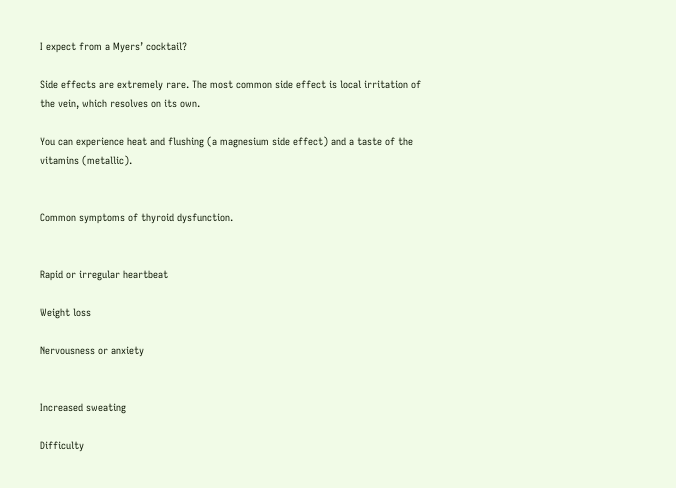I expect from a Myers’ cocktail?

Side effects are extremely rare. The most common side effect is local irritation of the vein, which resolves on its own.

You can experience heat and flushing (a magnesium side effect) and a taste of the vitamins (metallic).


Common symptoms of thyroid dysfunction.


Rapid or irregular heartbeat

Weight loss

Nervousness or anxiety


Increased sweating

Difficulty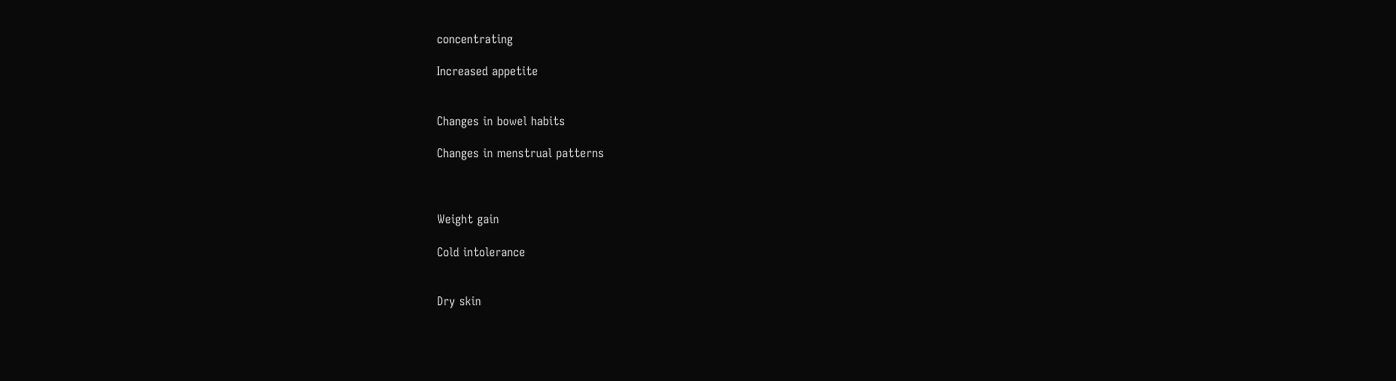concentrating

Increased appetite


Changes in bowel habits

Changes in menstrual patterns



Weight gain

Cold intolerance


Dry skin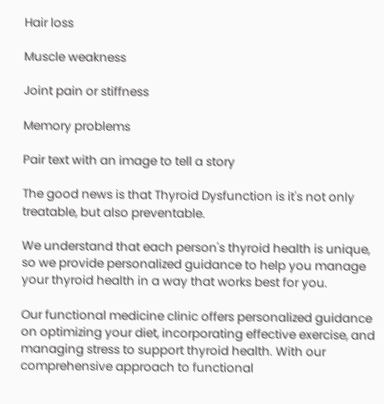Hair loss

Muscle weakness

Joint pain or stiffness

Memory problems

Pair text with an image to tell a story

The good news is that Thyroid Dysfunction is it's not only treatable, but also preventable.

We understand that each person's thyroid health is unique, so we provide personalized guidance to help you manage your thyroid health in a way that works best for you.

Our functional medicine clinic offers personalized guidance on optimizing your diet, incorporating effective exercise, and managing stress to support thyroid health. With our comprehensive approach to functional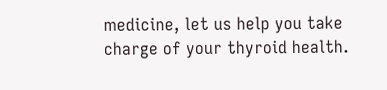medicine, let us help you take charge of your thyroid health.